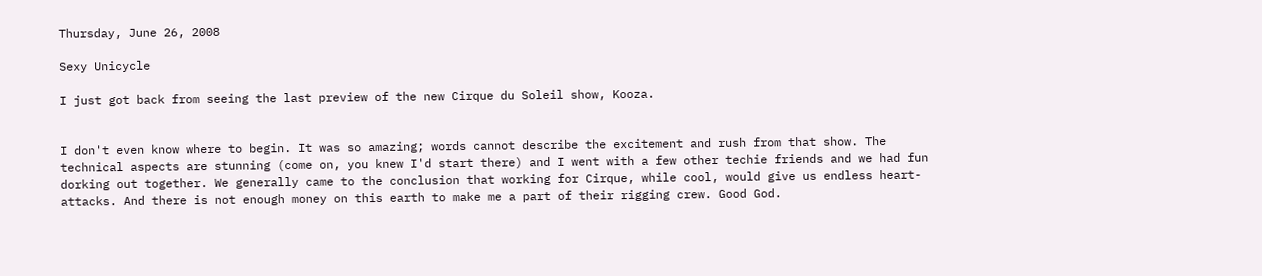Thursday, June 26, 2008

Sexy Unicycle

I just got back from seeing the last preview of the new Cirque du Soleil show, Kooza.


I don't even know where to begin. It was so amazing; words cannot describe the excitement and rush from that show. The technical aspects are stunning (come on, you knew I'd start there) and I went with a few other techie friends and we had fun dorking out together. We generally came to the conclusion that working for Cirque, while cool, would give us endless heart-attacks. And there is not enough money on this earth to make me a part of their rigging crew. Good God.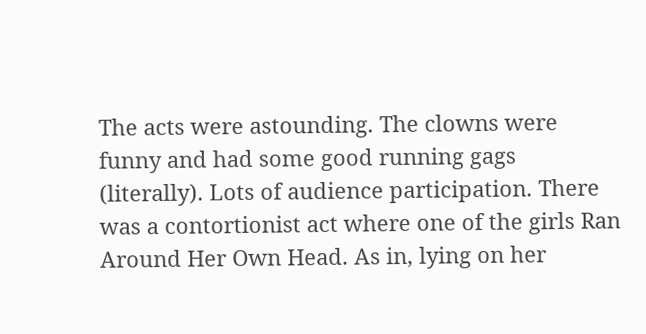The acts were astounding. The clowns were funny and had some good running gags (literally). Lots of audience participation. There was a contortionist act where one of the girls Ran Around Her Own Head. As in, lying on her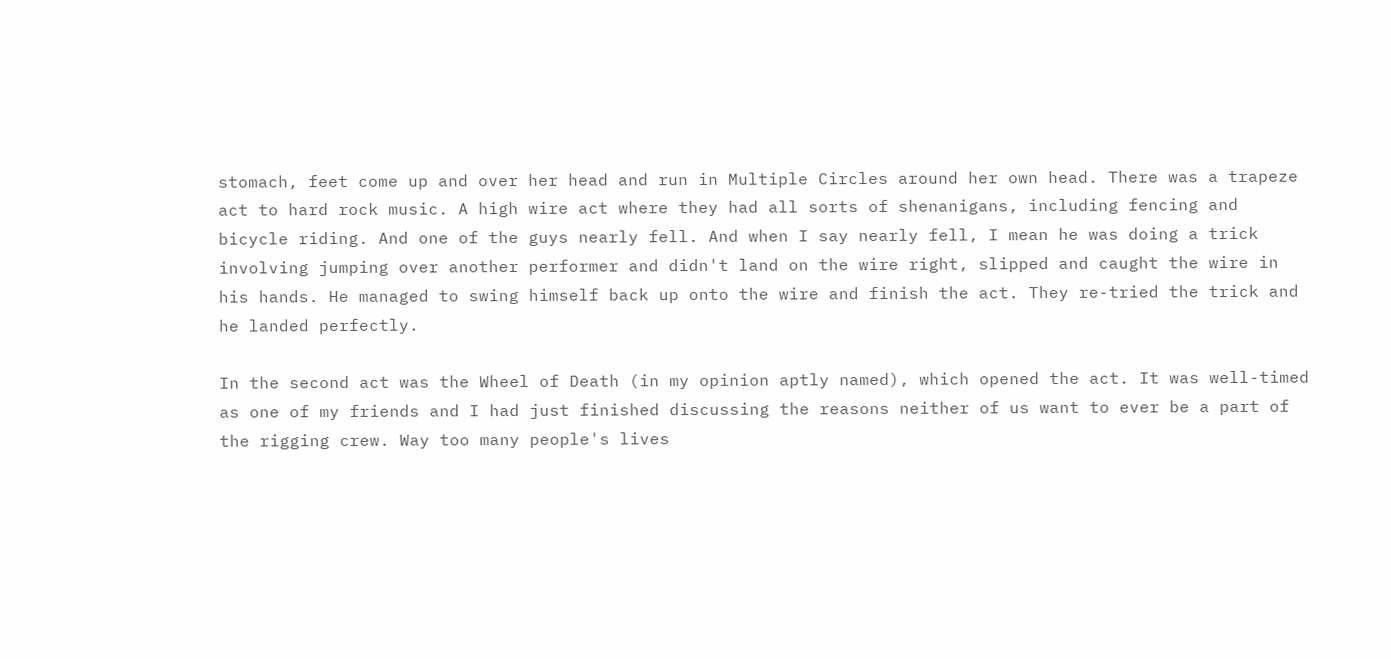stomach, feet come up and over her head and run in Multiple Circles around her own head. There was a trapeze act to hard rock music. A high wire act where they had all sorts of shenanigans, including fencing and bicycle riding. And one of the guys nearly fell. And when I say nearly fell, I mean he was doing a trick involving jumping over another performer and didn't land on the wire right, slipped and caught the wire in his hands. He managed to swing himself back up onto the wire and finish the act. They re-tried the trick and he landed perfectly.

In the second act was the Wheel of Death (in my opinion aptly named), which opened the act. It was well-timed as one of my friends and I had just finished discussing the reasons neither of us want to ever be a part of the rigging crew. Way too many people's lives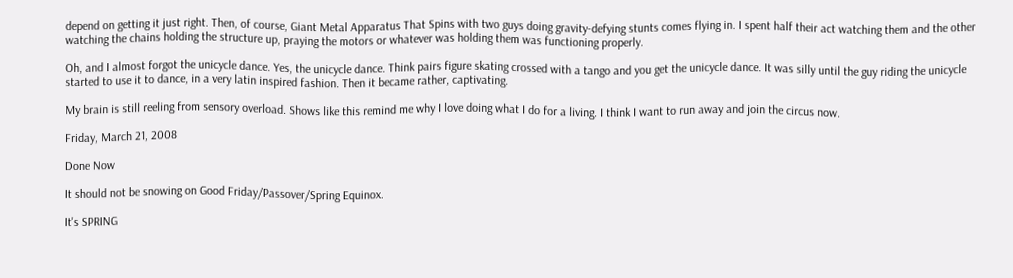depend on getting it just right. Then, of course, Giant Metal Apparatus That Spins with two guys doing gravity-defying stunts comes flying in. I spent half their act watching them and the other watching the chains holding the structure up, praying the motors or whatever was holding them was functioning properly.

Oh, and I almost forgot the unicycle dance. Yes, the unicycle dance. Think pairs figure skating crossed with a tango and you get the unicycle dance. It was silly until the guy riding the unicycle started to use it to dance, in a very latin inspired fashion. Then it became rather, captivating.

My brain is still reeling from sensory overload. Shows like this remind me why I love doing what I do for a living. I think I want to run away and join the circus now.

Friday, March 21, 2008

Done Now

It should not be snowing on Good Friday/Passover/Spring Equinox.

It's SPRING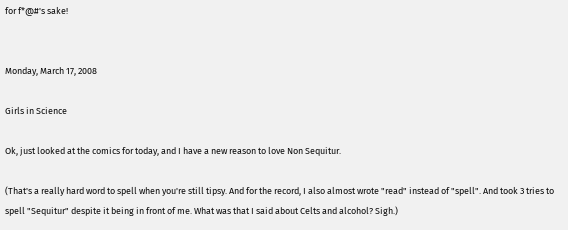for f*@#'s sake!


Monday, March 17, 2008

Girls in Science

Ok, just looked at the comics for today, and I have a new reason to love Non Sequitur.

(That's a really hard word to spell when you're still tipsy. And for the record, I also almost wrote "read" instead of "spell". And took 3 tries to spell "Sequitur" despite it being in front of me. What was that I said about Celts and alcohol? Sigh.)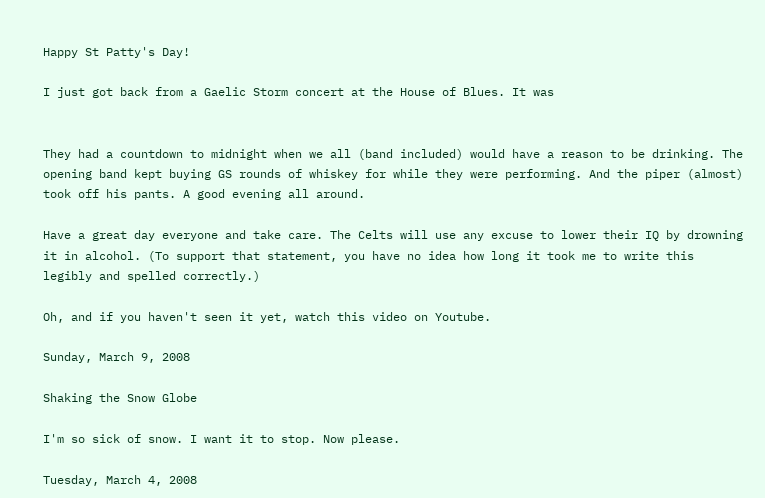Happy St Patty's Day!

I just got back from a Gaelic Storm concert at the House of Blues. It was


They had a countdown to midnight when we all (band included) would have a reason to be drinking. The opening band kept buying GS rounds of whiskey for while they were performing. And the piper (almost) took off his pants. A good evening all around.

Have a great day everyone and take care. The Celts will use any excuse to lower their IQ by drowning it in alcohol. (To support that statement, you have no idea how long it took me to write this legibly and spelled correctly.)

Oh, and if you haven't seen it yet, watch this video on Youtube.

Sunday, March 9, 2008

Shaking the Snow Globe

I'm so sick of snow. I want it to stop. Now please.

Tuesday, March 4, 2008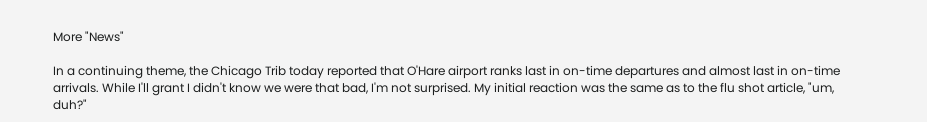More "News"

In a continuing theme, the Chicago Trib today reported that O'Hare airport ranks last in on-time departures and almost last in on-time arrivals. While I'll grant I didn't know we were that bad, I'm not surprised. My initial reaction was the same as to the flu shot article, "um, duh?"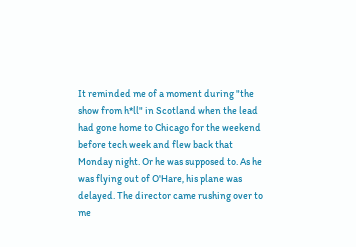It reminded me of a moment during "the show from h*ll" in Scotland when the lead had gone home to Chicago for the weekend before tech week and flew back that Monday night. Or he was supposed to. As he was flying out of O'Hare, his plane was delayed. The director came rushing over to me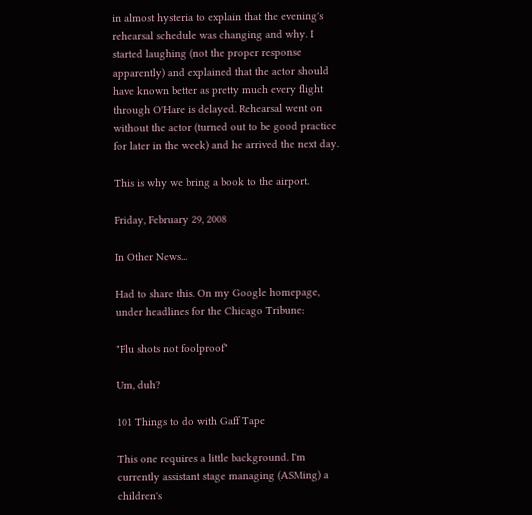in almost hysteria to explain that the evening's rehearsal schedule was changing and why. I started laughing (not the proper response apparently) and explained that the actor should have known better as pretty much every flight through O'Hare is delayed. Rehearsal went on without the actor (turned out to be good practice for later in the week) and he arrived the next day.

This is why we bring a book to the airport.

Friday, February 29, 2008

In Other News...

Had to share this. On my Google homepage, under headlines for the Chicago Tribune:

"Flu shots not foolproof"

Um, duh?

101 Things to do with Gaff Tape

This one requires a little background. I'm currently assistant stage managing (ASMing) a children's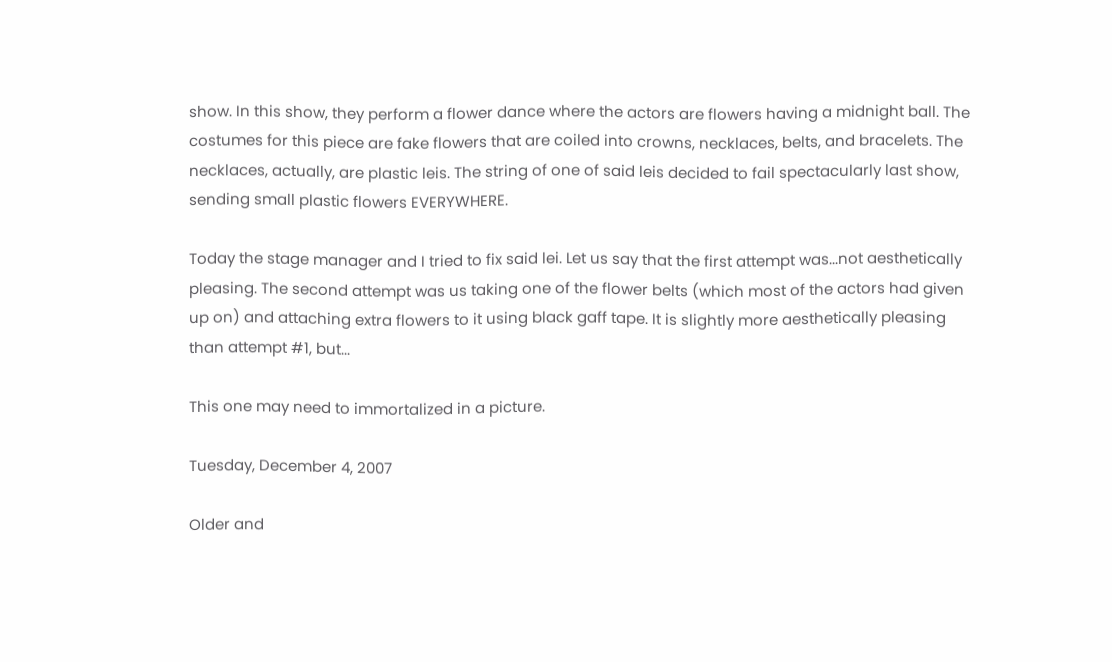show. In this show, they perform a flower dance where the actors are flowers having a midnight ball. The costumes for this piece are fake flowers that are coiled into crowns, necklaces, belts, and bracelets. The necklaces, actually, are plastic leis. The string of one of said leis decided to fail spectacularly last show, sending small plastic flowers EVERYWHERE.

Today the stage manager and I tried to fix said lei. Let us say that the first attempt was...not aesthetically pleasing. The second attempt was us taking one of the flower belts (which most of the actors had given up on) and attaching extra flowers to it using black gaff tape. It is slightly more aesthetically pleasing than attempt #1, but...

This one may need to immortalized in a picture.

Tuesday, December 4, 2007

Older and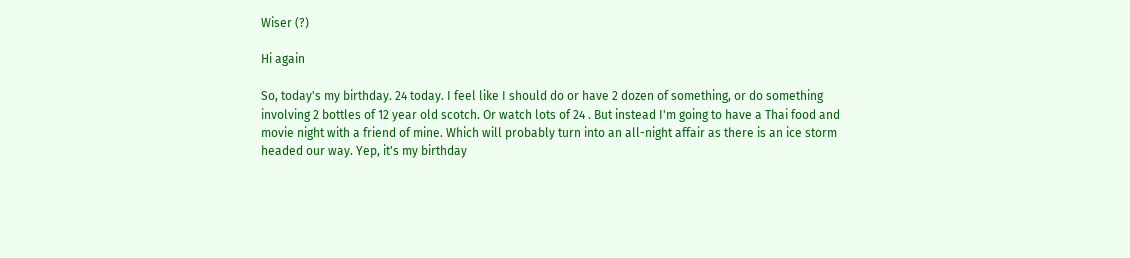Wiser (?)

Hi again

So, today's my birthday. 24 today. I feel like I should do or have 2 dozen of something, or do something involving 2 bottles of 12 year old scotch. Or watch lots of 24 . But instead I'm going to have a Thai food and movie night with a friend of mine. Which will probably turn into an all-night affair as there is an ice storm headed our way. Yep, it's my birthday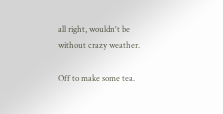all right, wouldn't be without crazy weather.

Off to make some tea.